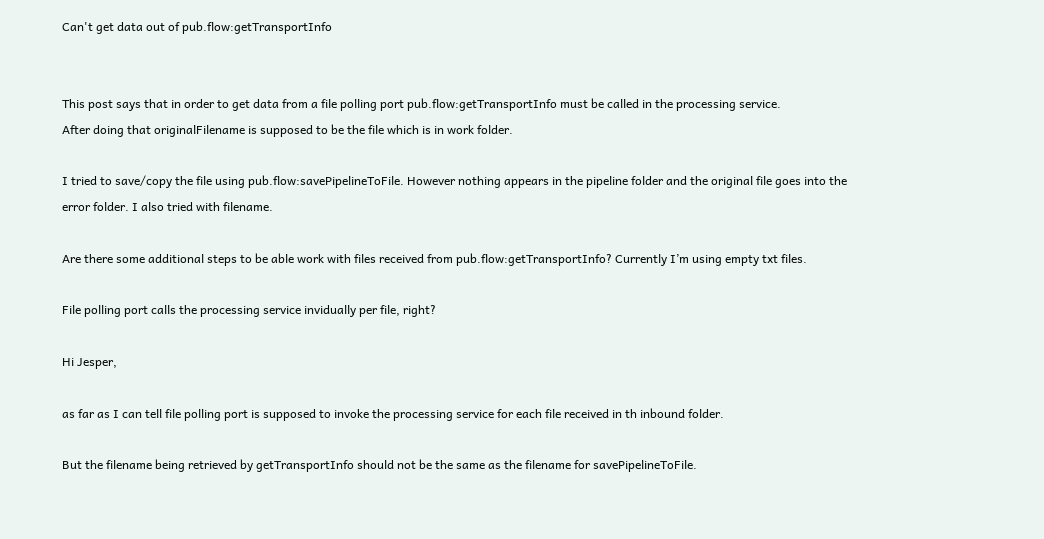Can't get data out of pub.flow:getTransportInfo


This post says that in order to get data from a file polling port pub.flow:getTransportInfo must be called in the processing service.
After doing that originalFilename is supposed to be the file which is in work folder.

I tried to save/copy the file using pub.flow:savePipelineToFile. However nothing appears in the pipeline folder and the original file goes into the error folder. I also tried with filename.

Are there some additional steps to be able work with files received from pub.flow:getTransportInfo? Currently I’m using empty txt files.

File polling port calls the processing service invidually per file, right?

Hi Jesper,

as far as I can tell file polling port is supposed to invoke the processing service for each file received in th inbound folder.

But the filename being retrieved by getTransportInfo should not be the same as the filename for savePipelineToFile.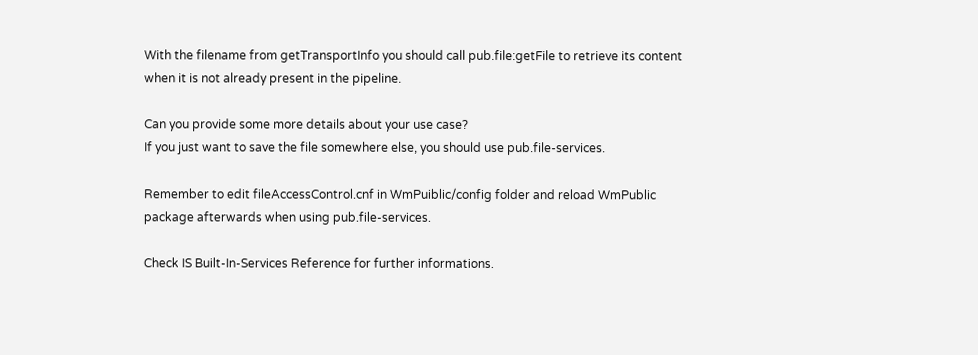With the filename from getTransportInfo you should call pub.file:getFile to retrieve its content when it is not already present in the pipeline.

Can you provide some more details about your use case?
If you just want to save the file somewhere else, you should use pub.file-services.

Remember to edit fileAccessControl.cnf in WmPuiblic/config folder and reload WmPublic package afterwards when using pub.file-services.

Check IS Built-In-Services Reference for further informations.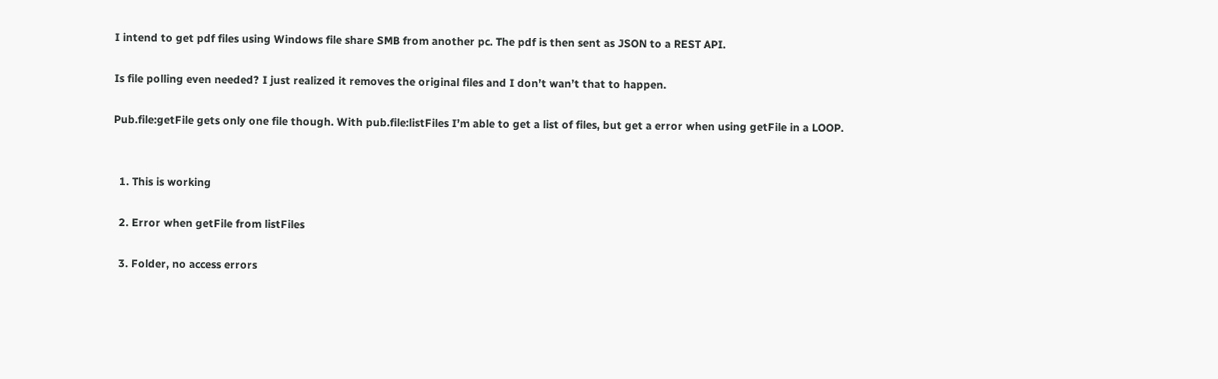I intend to get pdf files using Windows file share SMB from another pc. The pdf is then sent as JSON to a REST API.

Is file polling even needed? I just realized it removes the original files and I don’t wan’t that to happen.

Pub.file:getFile gets only one file though. With pub.file:listFiles I’m able to get a list of files, but get a error when using getFile in a LOOP.


  1. This is working

  2. Error when getFile from listFiles

  3. Folder, no access errors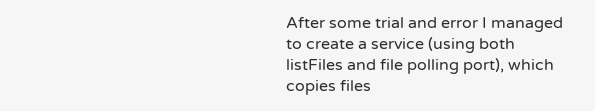After some trial and error I managed to create a service (using both listFiles and file polling port), which copies files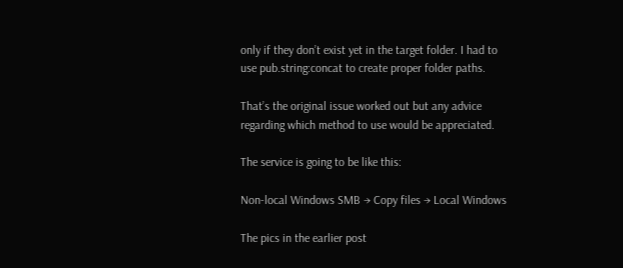only if they don’t exist yet in the target folder. I had to use pub.string:concat to create proper folder paths.

That’s the original issue worked out but any advice regarding which method to use would be appreciated.

The service is going to be like this:

Non-local Windows SMB → Copy files → Local Windows

The pics in the earlier post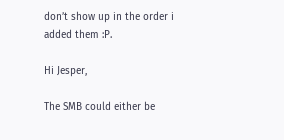don’t show up in the order i added them :P.

Hi Jesper,

The SMB could either be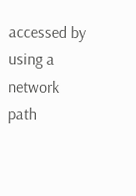accessed by using a network path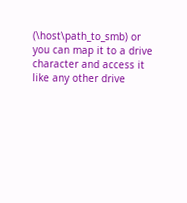(\host\path_to_smb) or you can map it to a drive character and access it like any other drive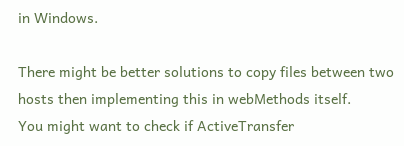in Windows.

There might be better solutions to copy files between two hosts then implementing this in webMethods itself.
You might want to check if ActiveTransfer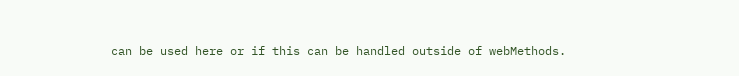can be used here or if this can be handled outside of webMethods.